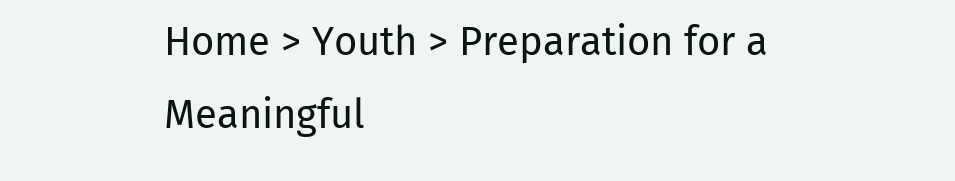Home > Youth > Preparation for a Meaningful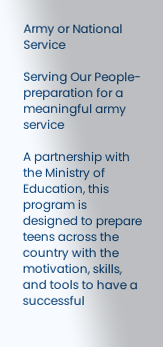Army or National Service

Serving Our People- preparation for a meaningful army service

A partnership with the Ministry of Education, this program is designed to prepare teens across the country with the motivation, skills, and tools to have a successful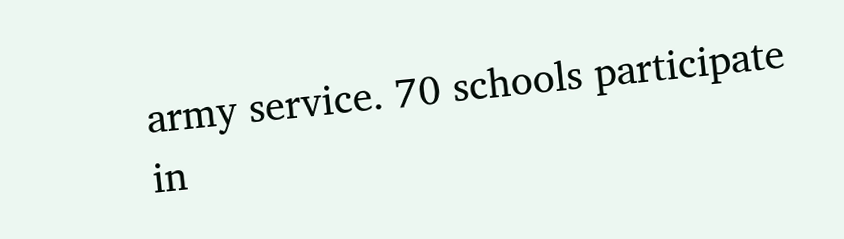army service. 70 schools participate in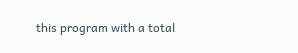this program with a total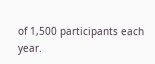of 1,500 participants each year.